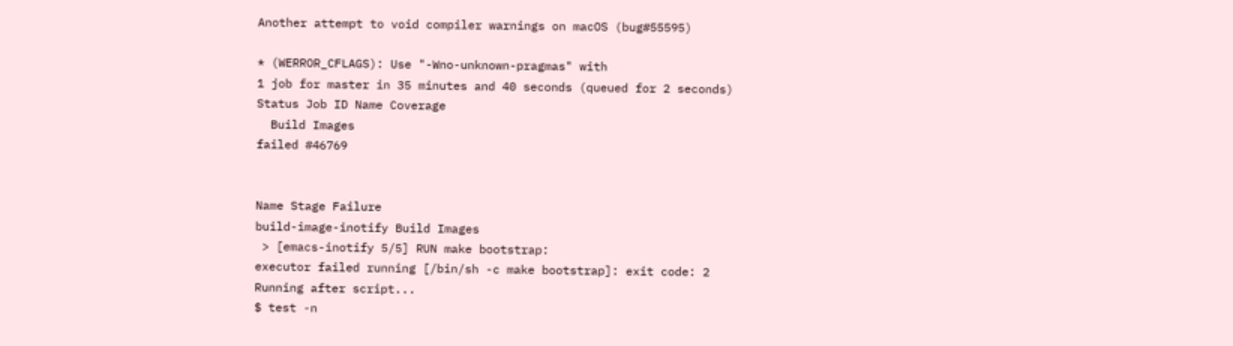Another attempt to void compiler warnings on macOS (bug#55595)

* (WERROR_CFLAGS): Use "-Wno-unknown-pragmas" with
1 job for master in 35 minutes and 40 seconds (queued for 2 seconds)
Status Job ID Name Coverage
  Build Images
failed #46769


Name Stage Failure
build-image-inotify Build Images
 > [emacs-inotify 5/5] RUN make bootstrap:
executor failed running [/bin/sh -c make bootstrap]: exit code: 2
Running after script...
$ test -n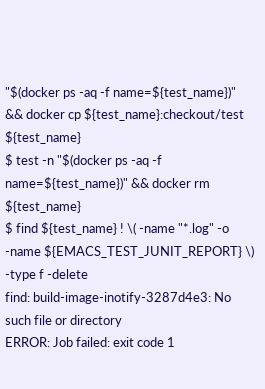"$(docker ps -aq -f name=${test_name})" && docker cp ${test_name}:checkout/test ${test_name}
$ test -n "$(docker ps -aq -f name=${test_name})" && docker rm ${test_name}
$ find ${test_name} ! \( -name "*.log" -o -name ${EMACS_TEST_JUNIT_REPORT} \) -type f -delete
find: build-image-inotify-3287d4e3: No such file or directory
ERROR: Job failed: exit code 1